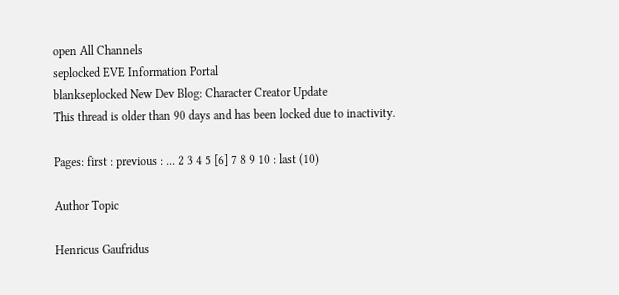open All Channels
seplocked EVE Information Portal
blankseplocked New Dev Blog: Character Creator Update
This thread is older than 90 days and has been locked due to inactivity.

Pages: first : previous : ... 2 3 4 5 [6] 7 8 9 10 : last (10)

Author Topic

Henricus Gaufridus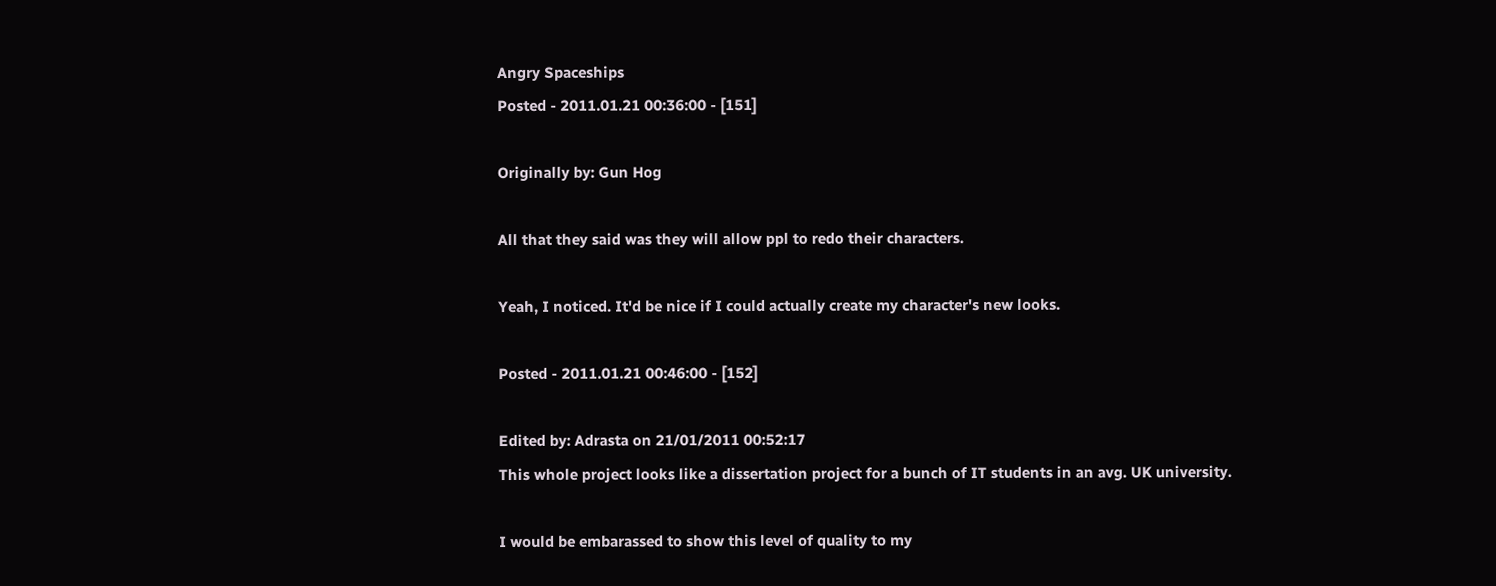Angry Spaceships
Posted - 2011.01.21 00:36:00 - [151]

Originally by: Gun Hog

All that they said was they will allow ppl to redo their characters.

Yeah, I noticed. It'd be nice if I could actually create my character's new looks.

Posted - 2011.01.21 00:46:00 - [152]

Edited by: Adrasta on 21/01/2011 00:52:17
This whole project looks like a dissertation project for a bunch of IT students in an avg. UK university.

I would be embarassed to show this level of quality to my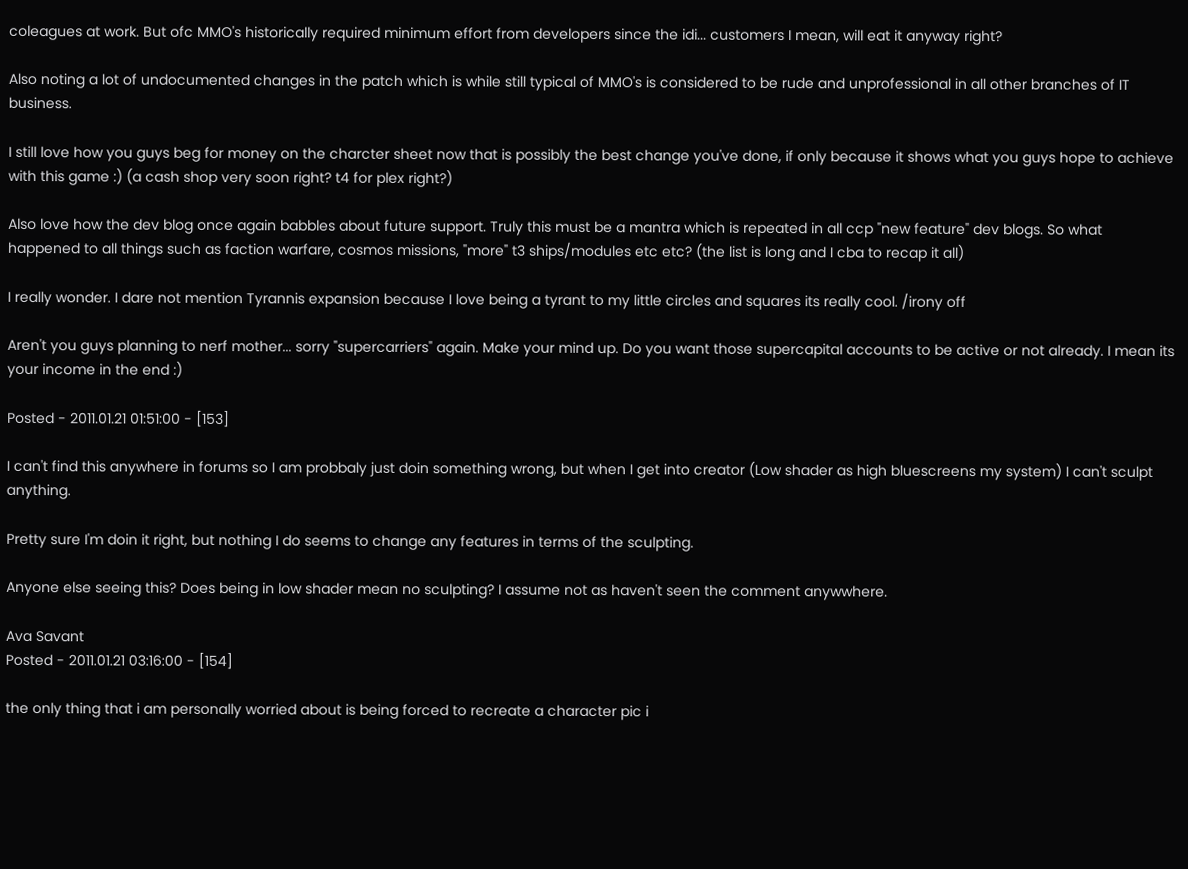coleagues at work. But ofc MMO's historically required minimum effort from developers since the idi... customers I mean, will eat it anyway right?

Also noting a lot of undocumented changes in the patch which is while still typical of MMO's is considered to be rude and unprofessional in all other branches of IT business.

I still love how you guys beg for money on the charcter sheet now that is possibly the best change you've done, if only because it shows what you guys hope to achieve with this game :) (a cash shop very soon right? t4 for plex right?)

Also love how the dev blog once again babbles about future support. Truly this must be a mantra which is repeated in all ccp "new feature" dev blogs. So what happened to all things such as faction warfare, cosmos missions, "more" t3 ships/modules etc etc? (the list is long and I cba to recap it all)

I really wonder. I dare not mention Tyrannis expansion because I love being a tyrant to my little circles and squares its really cool. /irony off

Aren't you guys planning to nerf mother... sorry "supercarriers" again. Make your mind up. Do you want those supercapital accounts to be active or not already. I mean its your income in the end :)

Posted - 2011.01.21 01:51:00 - [153]

I can't find this anywhere in forums so I am probbaly just doin something wrong, but when I get into creator (Low shader as high bluescreens my system) I can't sculpt anything.

Pretty sure I'm doin it right, but nothing I do seems to change any features in terms of the sculpting.

Anyone else seeing this? Does being in low shader mean no sculpting? I assume not as haven't seen the comment anywwhere.

Ava Savant
Posted - 2011.01.21 03:16:00 - [154]

the only thing that i am personally worried about is being forced to recreate a character pic i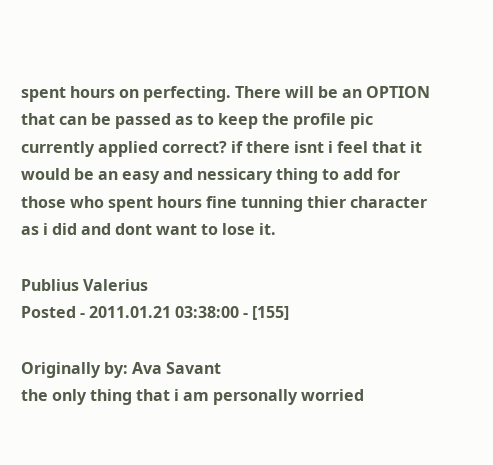spent hours on perfecting. There will be an OPTION that can be passed as to keep the profile pic currently applied correct? if there isnt i feel that it would be an easy and nessicary thing to add for those who spent hours fine tunning thier character as i did and dont want to lose it.

Publius Valerius
Posted - 2011.01.21 03:38:00 - [155]

Originally by: Ava Savant
the only thing that i am personally worried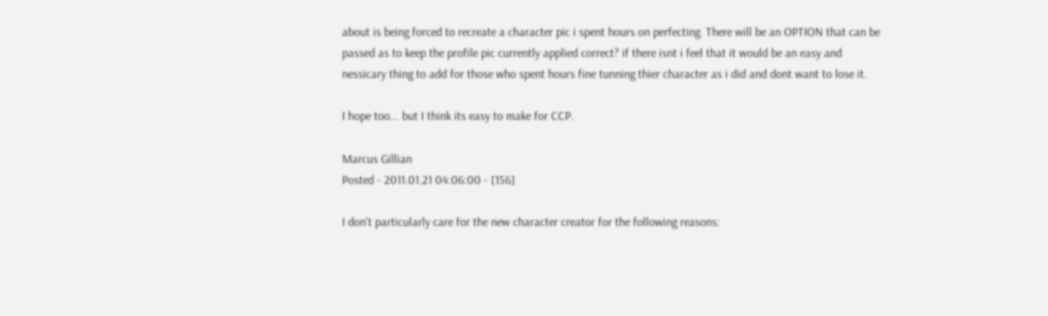about is being forced to recreate a character pic i spent hours on perfecting. There will be an OPTION that can be passed as to keep the profile pic currently applied correct? if there isnt i feel that it would be an easy and nessicary thing to add for those who spent hours fine tunning thier character as i did and dont want to lose it.

I hope too... but I think its easy to make for CCP.

Marcus Gillian
Posted - 2011.01.21 04:06:00 - [156]

I don't particularly care for the new character creator for the following reasons: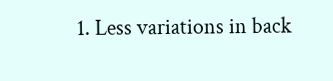1. Less variations in back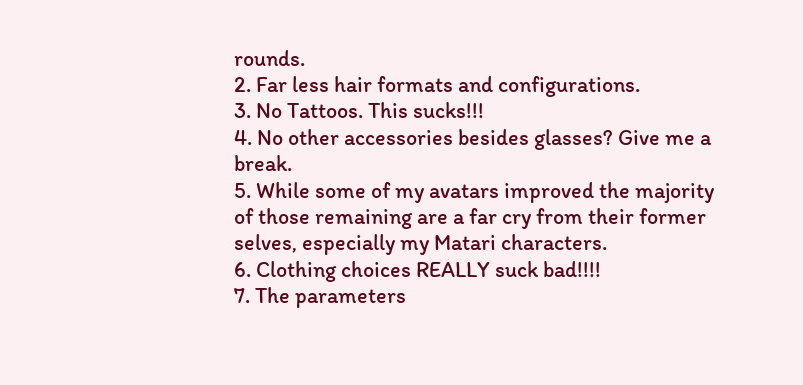rounds.
2. Far less hair formats and configurations.
3. No Tattoos. This sucks!!!
4. No other accessories besides glasses? Give me a break.
5. While some of my avatars improved the majority of those remaining are a far cry from their former selves, especially my Matari characters.
6. Clothing choices REALLY suck bad!!!!
7. The parameters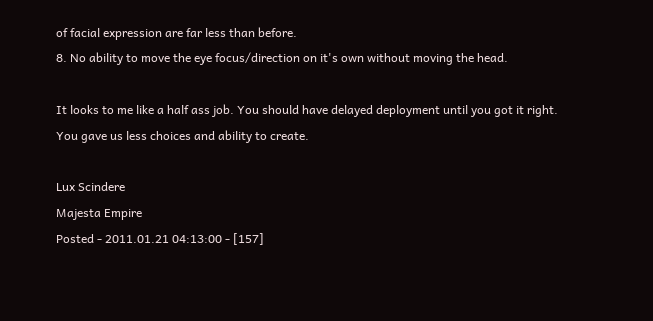of facial expression are far less than before.
8. No ability to move the eye focus/direction on it's own without moving the head.

It looks to me like a half ass job. You should have delayed deployment until you got it right. You gave us less choices and ability to create.

Lux Scindere
Majesta Empire
Posted - 2011.01.21 04:13:00 - [157]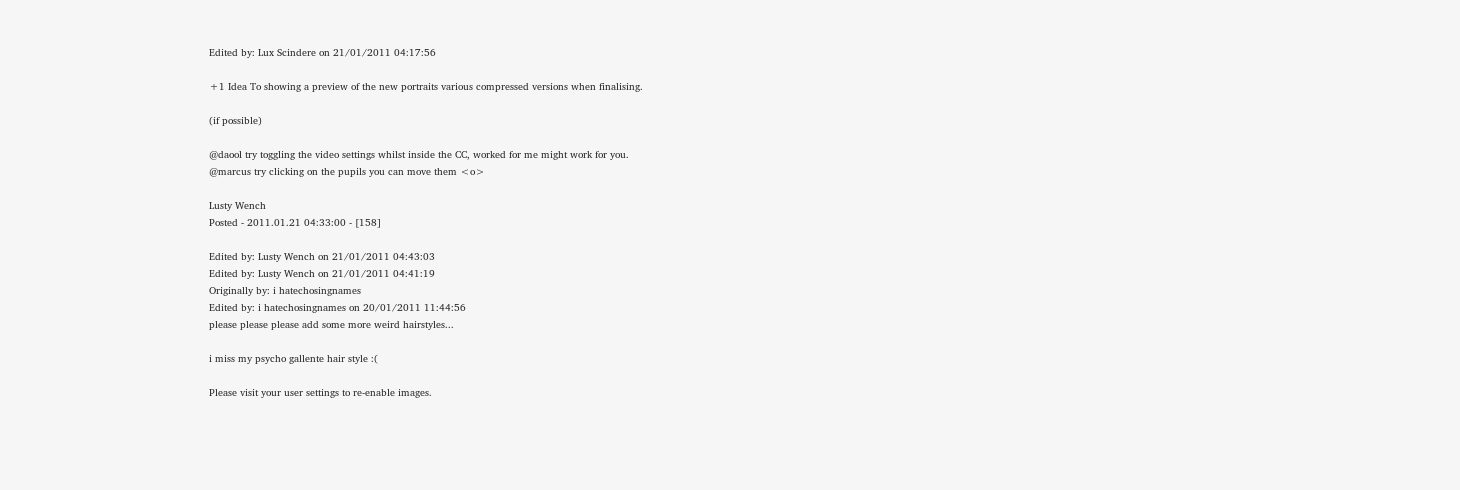Edited by: Lux Scindere on 21/01/2011 04:17:56

+1 Idea To showing a preview of the new portraits various compressed versions when finalising.

(if possible)

@daool try toggling the video settings whilst inside the CC, worked for me might work for you.
@marcus try clicking on the pupils you can move them <o>

Lusty Wench
Posted - 2011.01.21 04:33:00 - [158]

Edited by: Lusty Wench on 21/01/2011 04:43:03
Edited by: Lusty Wench on 21/01/2011 04:41:19
Originally by: i hatechosingnames
Edited by: i hatechosingnames on 20/01/2011 11:44:56
please please please add some more weird hairstyles...

i miss my psycho gallente hair style :(

Please visit your user settings to re-enable images.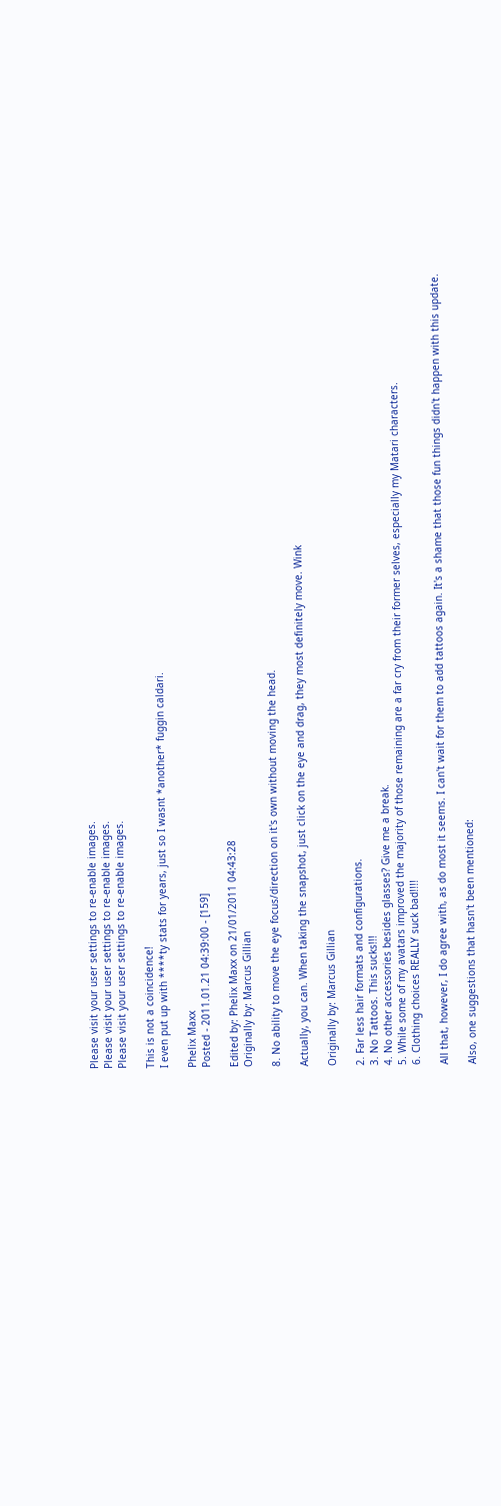Please visit your user settings to re-enable images.
Please visit your user settings to re-enable images.
Please visit your user settings to re-enable images.

This is not a coincidence!
I even put up with ****ty stats for years, just so I wasnt *another* fuggin caldari.

Phelix Maxx
Posted - 2011.01.21 04:39:00 - [159]

Edited by: Phelix Maxx on 21/01/2011 04:43:28
Originally by: Marcus Gillian

8. No ability to move the eye focus/direction on it's own without moving the head.

Actually, you can. When taking the snapshot, just click on the eye and drag, they most definitely move. Wink

Originally by: Marcus Gillian

2. Far less hair formats and configurations.
3. No Tattoos. This sucks!!!
4. No other accessories besides glasses? Give me a break.
5. While some of my avatars improved the majority of those remaining are a far cry from their former selves, especially my Matari characters.
6. Clothing choices REALLY suck bad!!!!

All that, however, I do agree with, as do most it seems. I can't wait for them to add tattoos again. It's a shame that those fun things didn't happen with this update.

Also, one suggestions that hasn't been mentioned: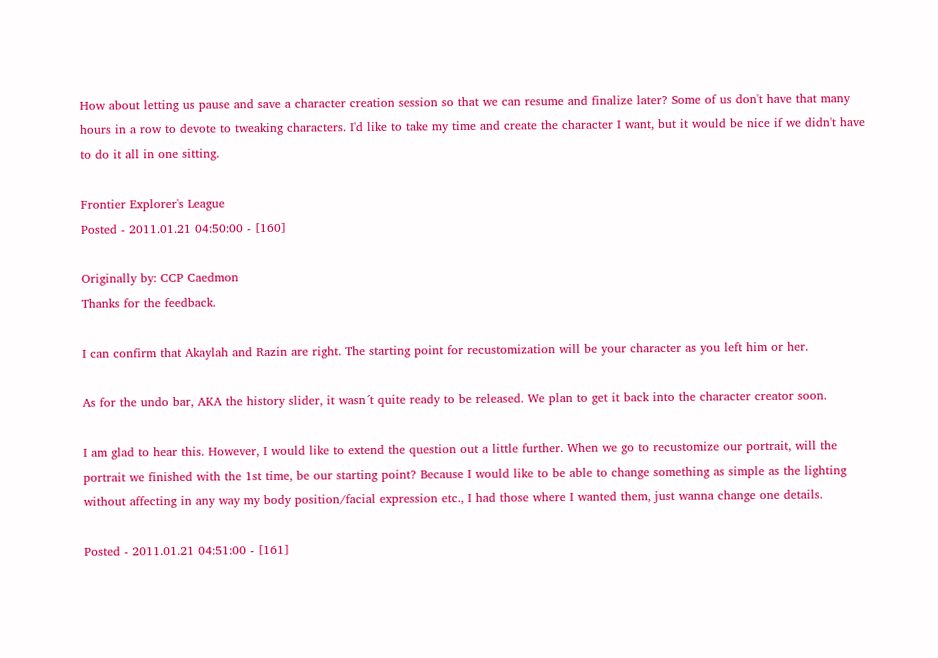How about letting us pause and save a character creation session so that we can resume and finalize later? Some of us don't have that many hours in a row to devote to tweaking characters. I'd like to take my time and create the character I want, but it would be nice if we didn't have to do it all in one sitting.

Frontier Explorer's League
Posted - 2011.01.21 04:50:00 - [160]

Originally by: CCP Caedmon
Thanks for the feedback.

I can confirm that Akaylah and Razin are right. The starting point for recustomization will be your character as you left him or her.

As for the undo bar, AKA the history slider, it wasn´t quite ready to be released. We plan to get it back into the character creator soon.

I am glad to hear this. However, I would like to extend the question out a little further. When we go to recustomize our portrait, will the portrait we finished with the 1st time, be our starting point? Because I would like to be able to change something as simple as the lighting without affecting in any way my body position/facial expression etc., I had those where I wanted them, just wanna change one details.

Posted - 2011.01.21 04:51:00 - [161]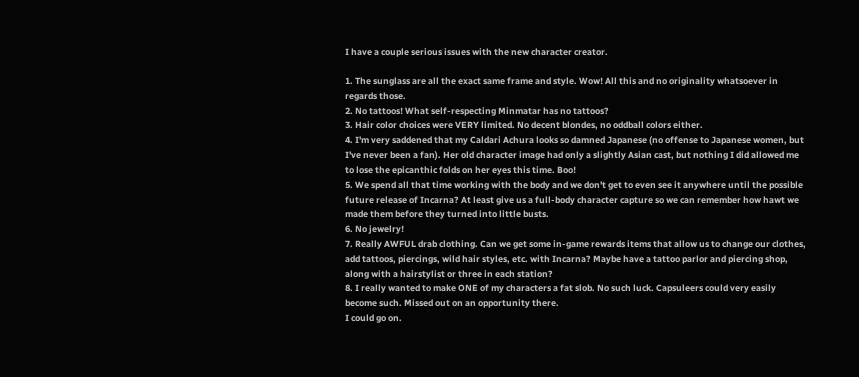I have a couple serious issues with the new character creator.

1. The sunglass are all the exact same frame and style. Wow! All this and no originality whatsoever in regards those.
2. No tattoos! What self-respecting Minmatar has no tattoos?
3. Hair color choices were VERY limited. No decent blondes, no oddball colors either.
4. I'm very saddened that my Caldari Achura looks so damned Japanese (no offense to Japanese women, but I've never been a fan). Her old character image had only a slightly Asian cast, but nothing I did allowed me to lose the epicanthic folds on her eyes this time. Boo!
5. We spend all that time working with the body and we don't get to even see it anywhere until the possible future release of Incarna? At least give us a full-body character capture so we can remember how hawt we made them before they turned into little busts.
6. No jewelry!
7. Really AWFUL drab clothing. Can we get some in-game rewards items that allow us to change our clothes, add tattoos, piercings, wild hair styles, etc. with Incarna? Maybe have a tattoo parlor and piercing shop, along with a hairstylist or three in each station?
8. I really wanted to make ONE of my characters a fat slob. No such luck. Capsuleers could very easily become such. Missed out on an opportunity there.
I could go on.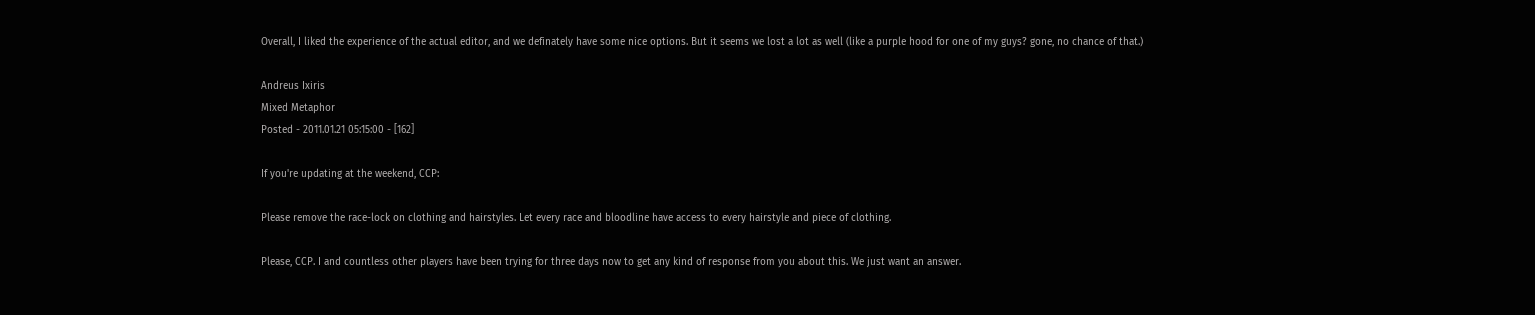Overall, I liked the experience of the actual editor, and we definately have some nice options. But it seems we lost a lot as well (like a purple hood for one of my guys? gone, no chance of that.)

Andreus Ixiris
Mixed Metaphor
Posted - 2011.01.21 05:15:00 - [162]

If you're updating at the weekend, CCP:

Please remove the race-lock on clothing and hairstyles. Let every race and bloodline have access to every hairstyle and piece of clothing.

Please, CCP. I and countless other players have been trying for three days now to get any kind of response from you about this. We just want an answer.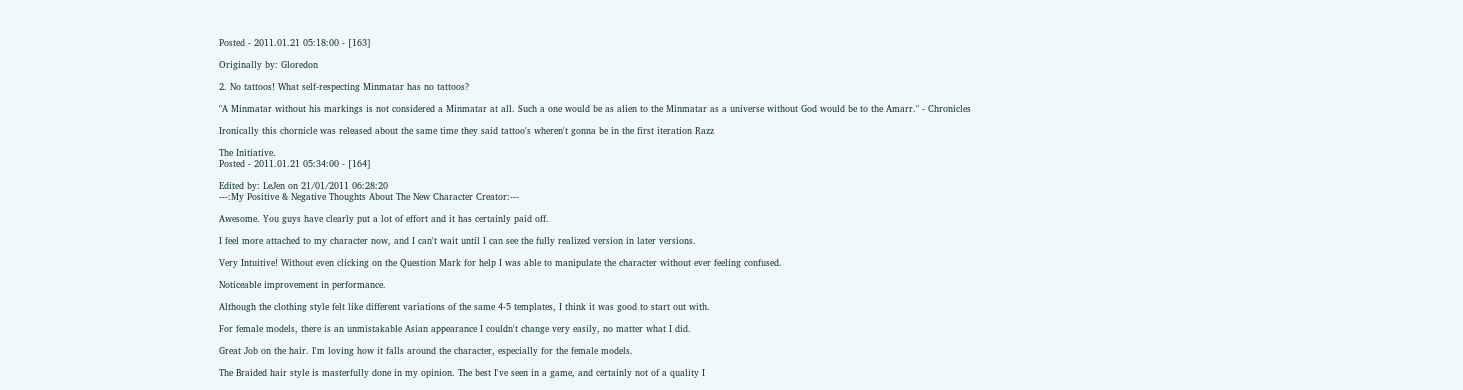Posted - 2011.01.21 05:18:00 - [163]

Originally by: Gloredon

2. No tattoos! What self-respecting Minmatar has no tattoos?

"A Minmatar without his markings is not considered a Minmatar at all. Such a one would be as alien to the Minmatar as a universe without God would be to the Amarr." - Chronicles

Ironically this chornicle was released about the same time they said tattoo's wheren't gonna be in the first iteration Razz

The Initiative.
Posted - 2011.01.21 05:34:00 - [164]

Edited by: LeJen on 21/01/2011 06:28:20
---:My Positive & Negative Thoughts About The New Character Creator:---

Awesome. You guys have clearly put a lot of effort and it has certainly paid off.

I feel more attached to my character now, and I can't wait until I can see the fully realized version in later versions.

Very Intuitive! Without even clicking on the Question Mark for help I was able to manipulate the character without ever feeling confused.

Noticeable improvement in performance.

Although the clothing style felt like different variations of the same 4-5 templates, I think it was good to start out with.

For female models, there is an unmistakable Asian appearance I couldn't change very easily, no matter what I did.

Great Job on the hair. I'm loving how it falls around the character, especially for the female models.

The Braided hair style is masterfully done in my opinion. The best I've seen in a game, and certainly not of a quality I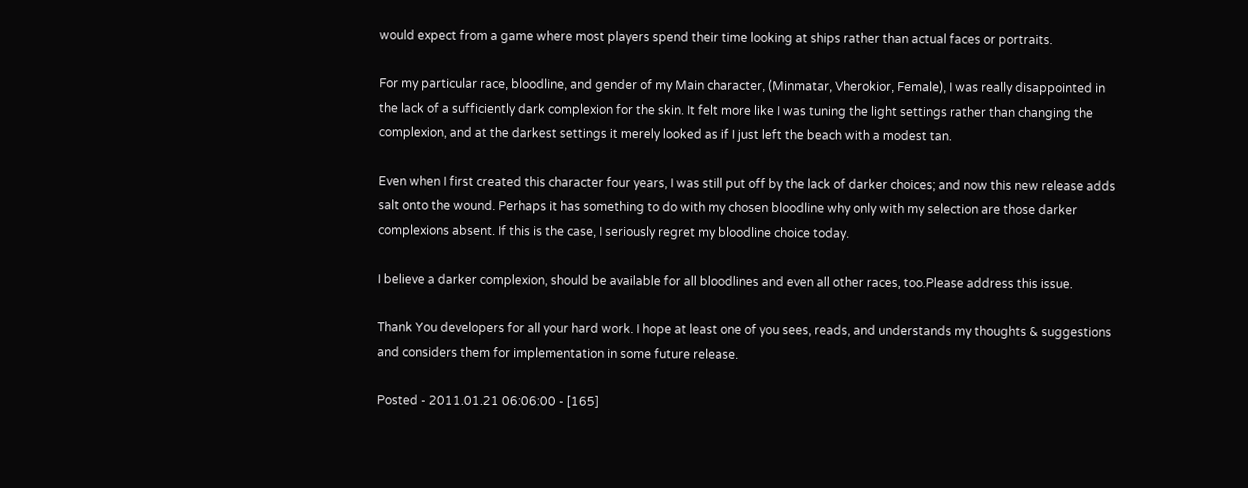would expect from a game where most players spend their time looking at ships rather than actual faces or portraits.

For my particular race, bloodline, and gender of my Main character, (Minmatar, Vherokior, Female), I was really disappointed in the lack of a sufficiently dark complexion for the skin. It felt more like I was tuning the light settings rather than changing the complexion, and at the darkest settings it merely looked as if I just left the beach with a modest tan.

Even when I first created this character four years, I was still put off by the lack of darker choices; and now this new release adds salt onto the wound. Perhaps it has something to do with my chosen bloodline why only with my selection are those darker complexions absent. If this is the case, I seriously regret my bloodline choice today.

I believe a darker complexion, should be available for all bloodlines and even all other races, too.Please address this issue.

Thank You developers for all your hard work. I hope at least one of you sees, reads, and understands my thoughts & suggestions and considers them for implementation in some future release.

Posted - 2011.01.21 06:06:00 - [165]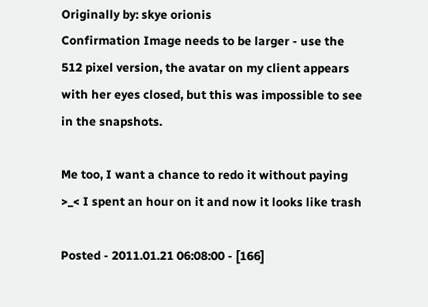Originally by: skye orionis
Confirmation Image needs to be larger - use the 512 pixel version, the avatar on my client appears with her eyes closed, but this was impossible to see in the snapshots.

Me too, I want a chance to redo it without paying >_< I spent an hour on it and now it looks like trash

Posted - 2011.01.21 06:08:00 - [166]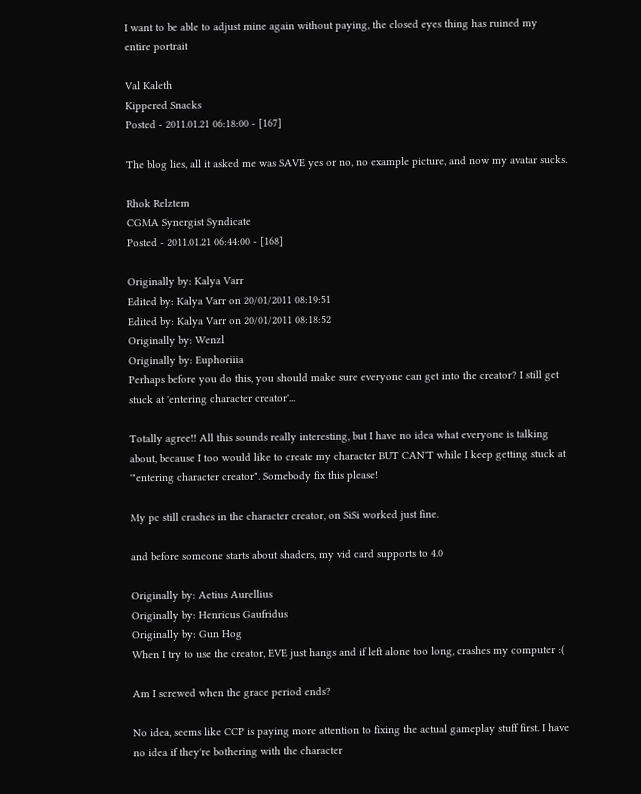I want to be able to adjust mine again without paying, the closed eyes thing has ruined my entire portrait

Val Kaleth
Kippered Snacks
Posted - 2011.01.21 06:18:00 - [167]

The blog lies, all it asked me was SAVE yes or no, no example picture, and now my avatar sucks.

Rhok Relztem
CGMA Synergist Syndicate
Posted - 2011.01.21 06:44:00 - [168]

Originally by: Kalya Varr
Edited by: Kalya Varr on 20/01/2011 08:19:51
Edited by: Kalya Varr on 20/01/2011 08:18:52
Originally by: Wenzl
Originally by: Euphoriiia
Perhaps before you do this, you should make sure everyone can get into the creator? I still get stuck at 'entering character creator'...

Totally agree!! All this sounds really interesting, but I have no idea what everyone is talking about, because I too would like to create my character BUT CAN'T while I keep getting stuck at '"entering character creator". Somebody fix this please!

My pc still crashes in the character creator, on SiSi worked just fine.

and before someone starts about shaders, my vid card supports to 4.0

Originally by: Aetius Aurellius
Originally by: Henricus Gaufridus
Originally by: Gun Hog
When I try to use the creator, EVE just hangs and if left alone too long, crashes my computer :(

Am I screwed when the grace period ends?

No idea, seems like CCP is paying more attention to fixing the actual gameplay stuff first. I have no idea if they're bothering with the character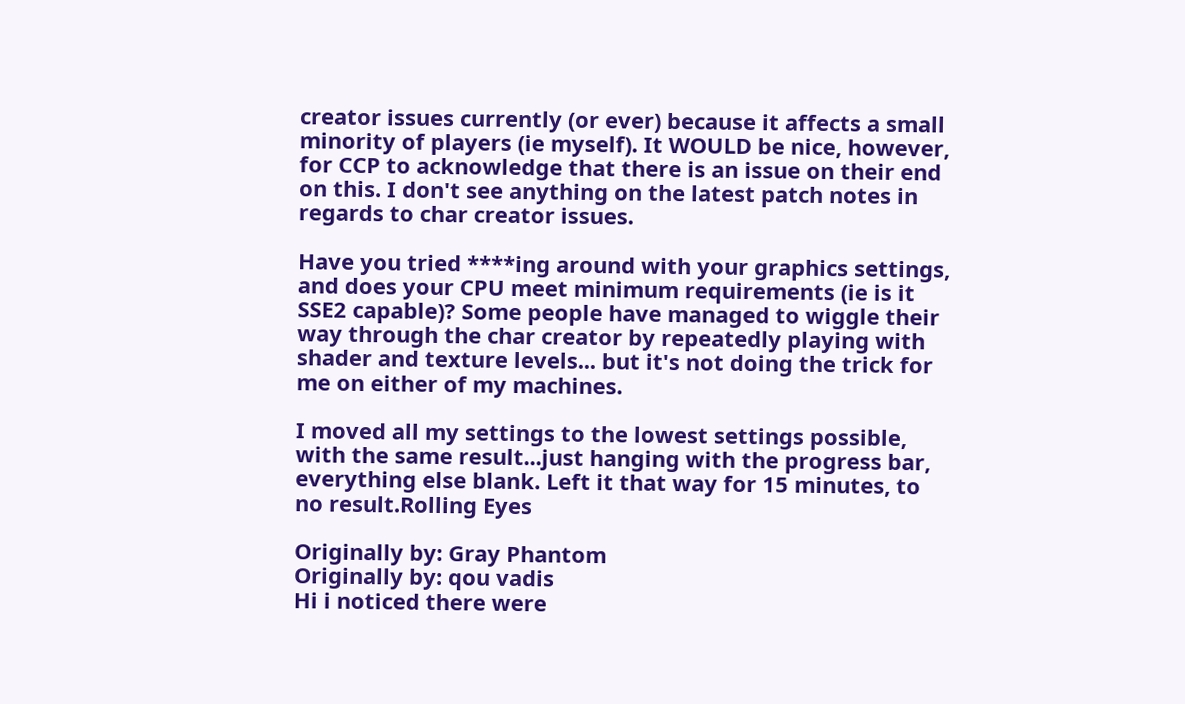creator issues currently (or ever) because it affects a small minority of players (ie myself). It WOULD be nice, however, for CCP to acknowledge that there is an issue on their end on this. I don't see anything on the latest patch notes in regards to char creator issues.

Have you tried ****ing around with your graphics settings, and does your CPU meet minimum requirements (ie is it SSE2 capable)? Some people have managed to wiggle their way through the char creator by repeatedly playing with shader and texture levels... but it's not doing the trick for me on either of my machines.

I moved all my settings to the lowest settings possible, with the same result...just hanging with the progress bar, everything else blank. Left it that way for 15 minutes, to no result.Rolling Eyes

Originally by: Gray Phantom
Originally by: qou vadis
Hi i noticed there were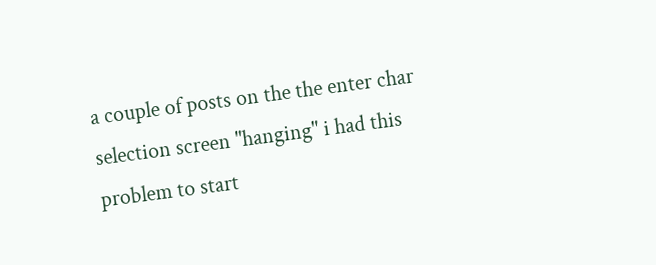a couple of posts on the the enter char selection screen "hanging" i had this problem to start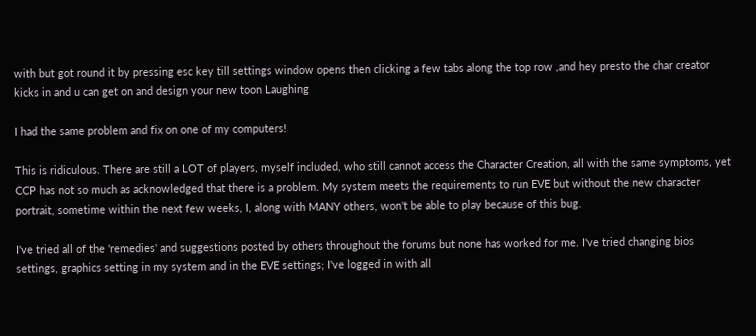with but got round it by pressing esc key till settings window opens then clicking a few tabs along the top row ,and hey presto the char creator kicks in and u can get on and design your new toon Laughing

I had the same problem and fix on one of my computers!

This is ridiculous. There are still a LOT of players, myself included, who still cannot access the Character Creation, all with the same symptoms, yet CCP has not so much as acknowledged that there is a problem. My system meets the requirements to run EVE but without the new character portrait, sometime within the next few weeks, I, along with MANY others, won't be able to play because of this bug.

I've tried all of the 'remedies' and suggestions posted by others throughout the forums but none has worked for me. I've tried changing bios settings, graphics setting in my system and in the EVE settings; I've logged in with all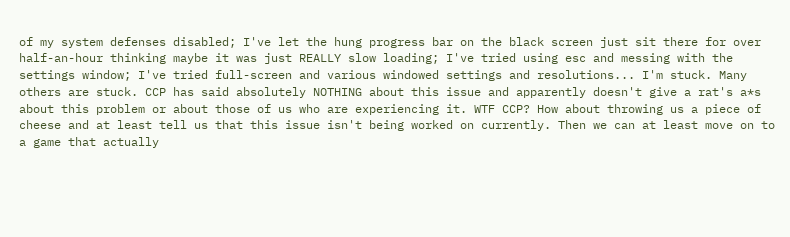of my system defenses disabled; I've let the hung progress bar on the black screen just sit there for over half-an-hour thinking maybe it was just REALLY slow loading; I've tried using esc and messing with the settings window; I've tried full-screen and various windowed settings and resolutions... I'm stuck. Many others are stuck. CCP has said absolutely NOTHING about this issue and apparently doesn't give a rat's a*s about this problem or about those of us who are experiencing it. WTF CCP? How about throwing us a piece of cheese and at least tell us that this issue isn't being worked on currently. Then we can at least move on to a game that actually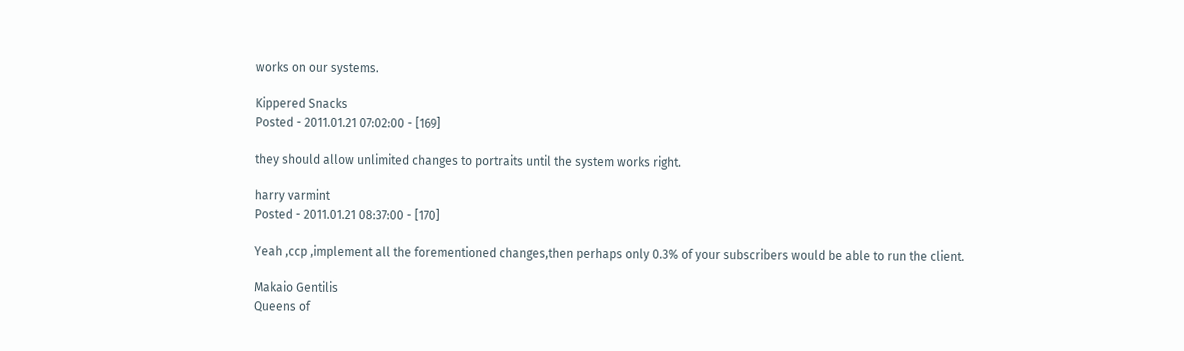works on our systems.

Kippered Snacks
Posted - 2011.01.21 07:02:00 - [169]

they should allow unlimited changes to portraits until the system works right.

harry varmint
Posted - 2011.01.21 08:37:00 - [170]

Yeah ,ccp ,implement all the forementioned changes,then perhaps only 0.3% of your subscribers would be able to run the client.

Makaio Gentilis
Queens of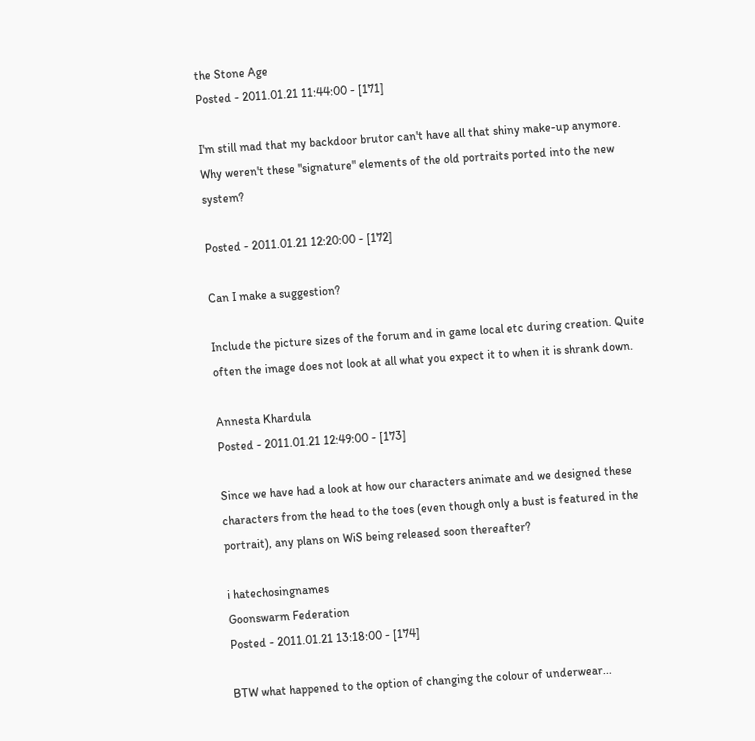the Stone Age
Posted - 2011.01.21 11:44:00 - [171]

I'm still mad that my backdoor brutor can't have all that shiny make-up anymore. Why weren't these "signature" elements of the old portraits ported into the new system?

Posted - 2011.01.21 12:20:00 - [172]

Can I make a suggestion?

Include the picture sizes of the forum and in game local etc during creation. Quite often the image does not look at all what you expect it to when it is shrank down.

Annesta Khardula
Posted - 2011.01.21 12:49:00 - [173]

Since we have had a look at how our characters animate and we designed these characters from the head to the toes (even though only a bust is featured in the portrait), any plans on WiS being released soon thereafter?

i hatechosingnames
Goonswarm Federation
Posted - 2011.01.21 13:18:00 - [174]

BTW what happened to the option of changing the colour of underwear...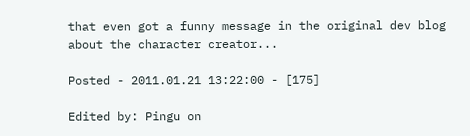that even got a funny message in the original dev blog about the character creator...

Posted - 2011.01.21 13:22:00 - [175]

Edited by: Pingu on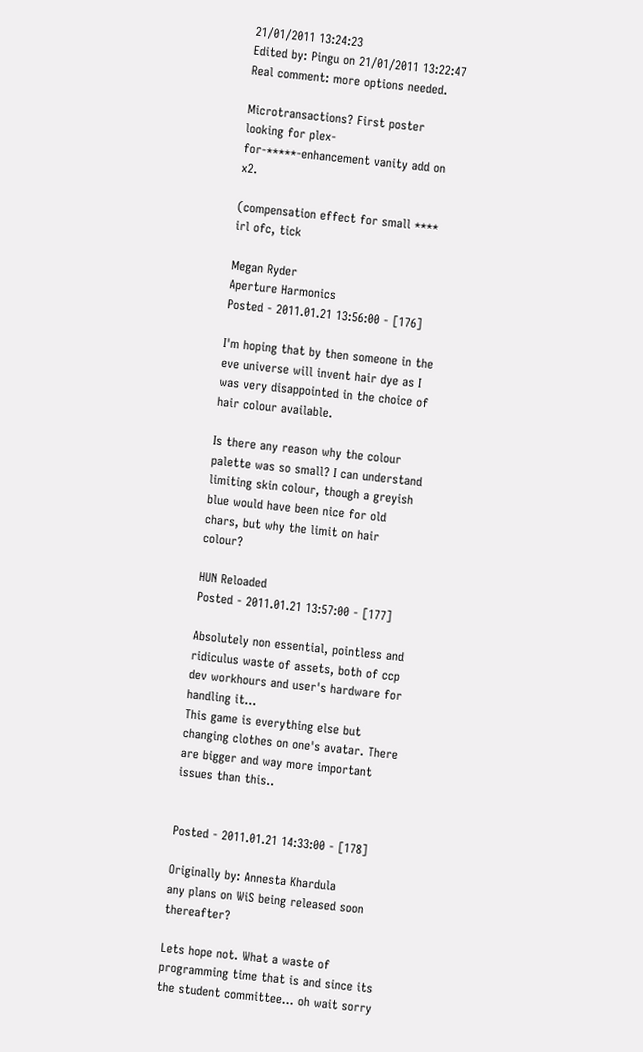21/01/2011 13:24:23
Edited by: Pingu on 21/01/2011 13:22:47
Real comment: more options needed.

Microtransactions? First poster looking for plex-for-*****-enhancement vanity add on x2.

(compensation effect for small **** irl ofc, tick

Megan Ryder
Aperture Harmonics
Posted - 2011.01.21 13:56:00 - [176]

I'm hoping that by then someone in the eve universe will invent hair dye as I was very disappointed in the choice of hair colour available.

Is there any reason why the colour palette was so small? I can understand limiting skin colour, though a greyish blue would have been nice for old chars, but why the limit on hair colour?

HUN Reloaded
Posted - 2011.01.21 13:57:00 - [177]

Absolutely non essential, pointless and ridiculus waste of assets, both of ccp dev workhours and user's hardware for handling it...
This game is everything else but changing clothes on one's avatar. There are bigger and way more important issues than this..


Posted - 2011.01.21 14:33:00 - [178]

Originally by: Annesta Khardula
any plans on WiS being released soon thereafter?

Lets hope not. What a waste of programming time that is and since its the student committee... oh wait sorry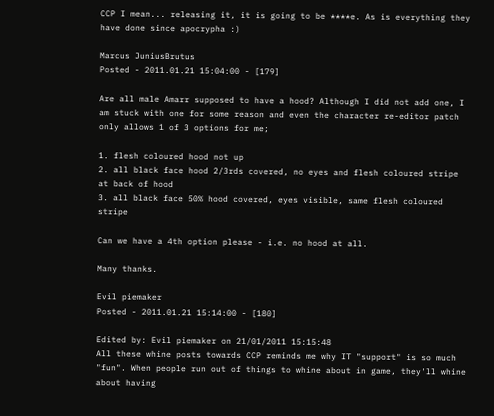CCP I mean... releasing it, it is going to be ****e. As is everything they have done since apocrypha :)

Marcus JuniusBrutus
Posted - 2011.01.21 15:04:00 - [179]

Are all male Amarr supposed to have a hood? Although I did not add one, I am stuck with one for some reason and even the character re-editor patch only allows 1 of 3 options for me;

1. flesh coloured hood not up
2. all black face hood 2/3rds covered, no eyes and flesh coloured stripe at back of hood
3. all black face 50% hood covered, eyes visible, same flesh coloured stripe

Can we have a 4th option please - i.e. no hood at all.

Many thanks.

Evil piemaker
Posted - 2011.01.21 15:14:00 - [180]

Edited by: Evil piemaker on 21/01/2011 15:15:48
All these whine posts towards CCP reminds me why IT "support" is so much "fun". When people run out of things to whine about in game, they'll whine about having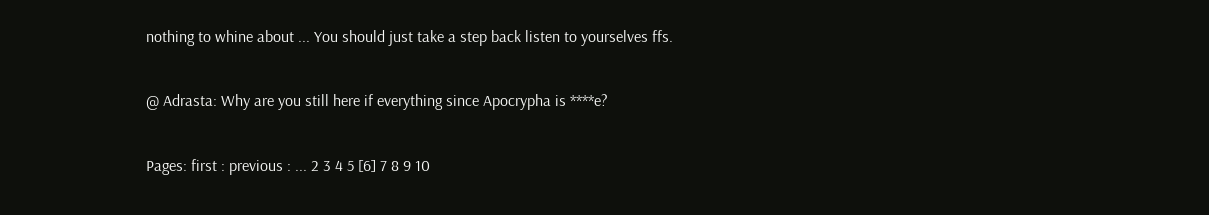nothing to whine about ... You should just take a step back listen to yourselves ffs.

@ Adrasta: Why are you still here if everything since Apocrypha is ****e?

Pages: first : previous : ... 2 3 4 5 [6] 7 8 9 10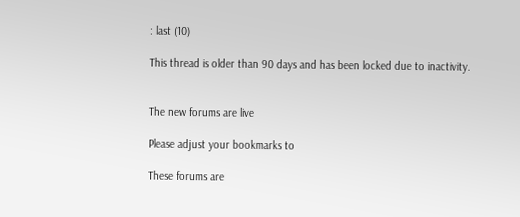: last (10)

This thread is older than 90 days and has been locked due to inactivity.


The new forums are live

Please adjust your bookmarks to

These forums are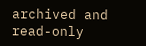archived and read-only